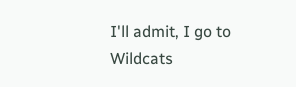I'll admit, I go to Wildcats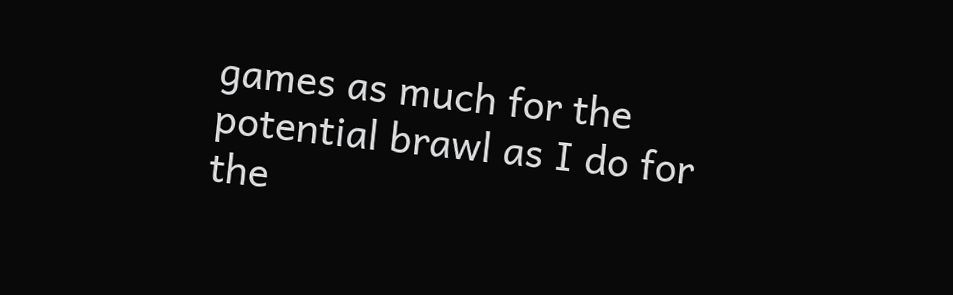games as much for the potential brawl as I do for the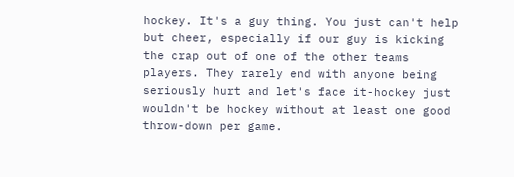hockey. It's a guy thing. You just can't help but cheer, especially if our guy is kicking the crap out of one of the other teams players. They rarely end with anyone being seriously hurt and let's face it-hockey just wouldn't be hockey without at least one good throw-down per game.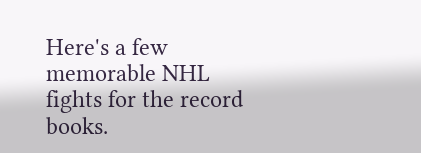Here's a few memorable NHL fights for the record books.